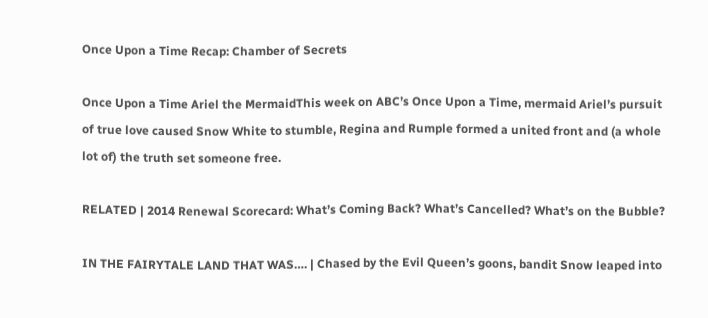Once Upon a Time Recap: Chamber of Secrets

Once Upon a Time Ariel the MermaidThis week on ABC’s Once Upon a Time, mermaid Ariel’s pursuit of true love caused Snow White to stumble, Regina and Rumple formed a united front and (a whole lot of) the truth set someone free.

RELATED | 2014 Renewal Scorecard: What’s Coming Back? What’s Cancelled? What’s on the Bubble?

IN THE FAIRYTALE LAND THAT WAS…. | Chased by the Evil Queen’s goons, bandit Snow leaped into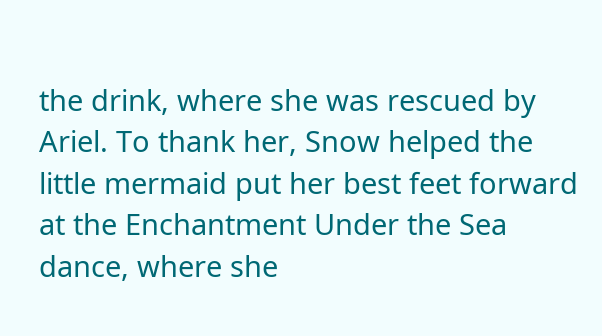the drink, where she was rescued by Ariel. To thank her, Snow helped the little mermaid put her best feet forward at the Enchantment Under the Sea dance, where she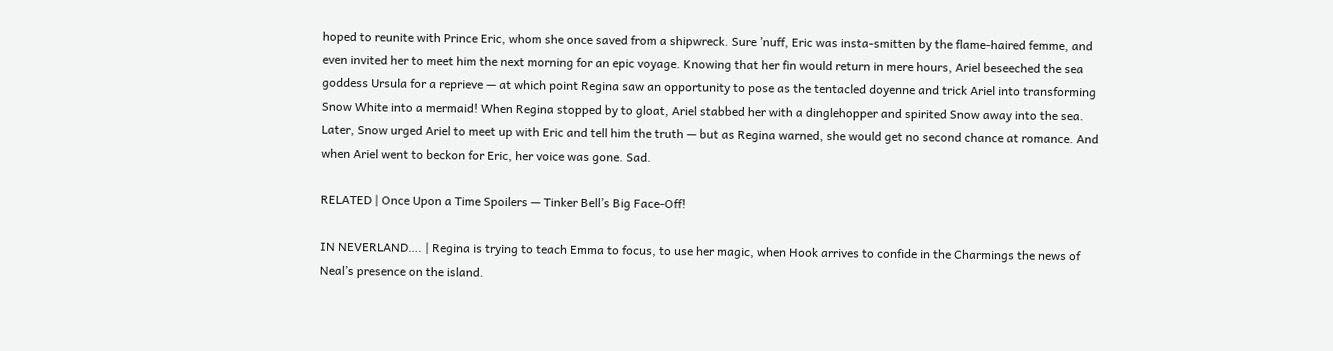hoped to reunite with Prince Eric, whom she once saved from a shipwreck. Sure ’nuff, Eric was insta-smitten by the flame-haired femme, and even invited her to meet him the next morning for an epic voyage. Knowing that her fin would return in mere hours, Ariel beseeched the sea goddess Ursula for a reprieve — at which point Regina saw an opportunity to pose as the tentacled doyenne and trick Ariel into transforming Snow White into a mermaid! When Regina stopped by to gloat, Ariel stabbed her with a dinglehopper and spirited Snow away into the sea. Later, Snow urged Ariel to meet up with Eric and tell him the truth — but as Regina warned, she would get no second chance at romance. And when Ariel went to beckon for Eric, her voice was gone. Sad.

RELATED | Once Upon a Time Spoilers — Tinker Bell’s Big Face-Off!

IN NEVERLAND…. | Regina is trying to teach Emma to focus, to use her magic, when Hook arrives to confide in the Charmings the news of Neal’s presence on the island.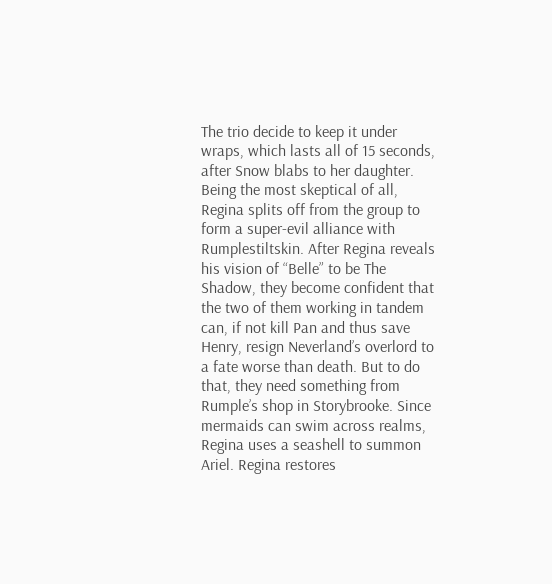The trio decide to keep it under wraps, which lasts all of 15 seconds, after Snow blabs to her daughter. Being the most skeptical of all, Regina splits off from the group to form a super-evil alliance with Rumplestiltskin. After Regina reveals his vision of “Belle” to be The Shadow, they become confident that the two of them working in tandem can, if not kill Pan and thus save Henry, resign Neverland’s overlord to a fate worse than death. But to do that, they need something from Rumple’s shop in Storybrooke. Since mermaids can swim across realms, Regina uses a seashell to summon Ariel. Regina restores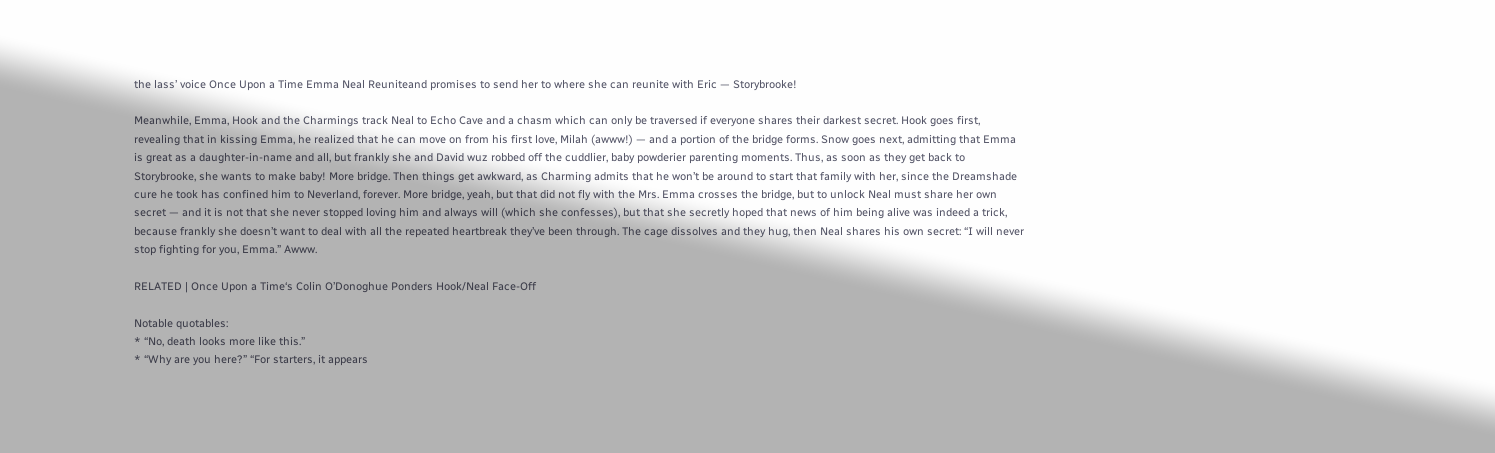the lass’ voice Once Upon a Time Emma Neal Reuniteand promises to send her to where she can reunite with Eric — Storybrooke!

Meanwhile, Emma, Hook and the Charmings track Neal to Echo Cave and a chasm which can only be traversed if everyone shares their darkest secret. Hook goes first, revealing that in kissing Emma, he realized that he can move on from his first love, Milah (awww!) — and a portion of the bridge forms. Snow goes next, admitting that Emma is great as a daughter-in-name and all, but frankly she and David wuz robbed off the cuddlier, baby powderier parenting moments. Thus, as soon as they get back to Storybrooke, she wants to make baby! More bridge. Then things get awkward, as Charming admits that he won’t be around to start that family with her, since the Dreamshade cure he took has confined him to Neverland, forever. More bridge, yeah, but that did not fly with the Mrs. Emma crosses the bridge, but to unlock Neal must share her own secret — and it is not that she never stopped loving him and always will (which she confesses), but that she secretly hoped that news of him being alive was indeed a trick, because frankly she doesn’t want to deal with all the repeated heartbreak they’ve been through. The cage dissolves and they hug, then Neal shares his own secret: “I will never stop fighting for you, Emma.” Awww.

RELATED | Once Upon a Time‘s Colin O’Donoghue Ponders Hook/Neal Face-Off

Notable quotables:
* “No, death looks more like this.”
* “Why are you here?” “For starters, it appears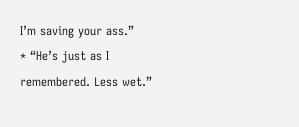I’m saving your ass.”
* “He’s just as I remembered. Less wet.”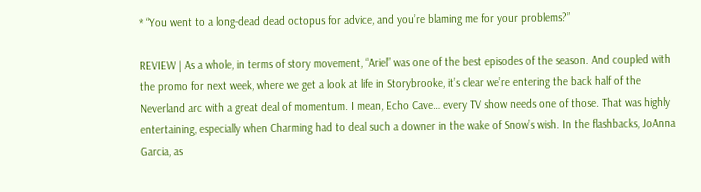* “You went to a long-dead dead octopus for advice, and you’re blaming me for your problems?”

REVIEW | As a whole, in terms of story movement, “Ariel” was one of the best episodes of the season. And coupled with the promo for next week, where we get a look at life in Storybrooke, it’s clear we’re entering the back half of the Neverland arc with a great deal of momentum. I mean, Echo Cave… every TV show needs one of those. That was highly entertaining, especially when Charming had to deal such a downer in the wake of Snow’s wish. In the flashbacks, JoAnna Garcia, as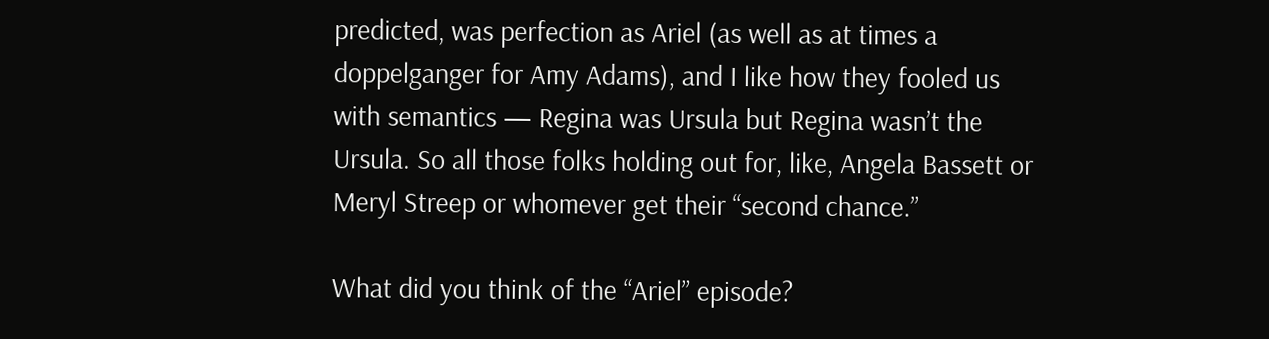predicted, was perfection as Ariel (as well as at times a doppelganger for Amy Adams), and I like how they fooled us with semantics — Regina was Ursula but Regina wasn’t the Ursula. So all those folks holding out for, like, Angela Bassett or Meryl Streep or whomever get their “second chance.”

What did you think of the “Ariel” episode?